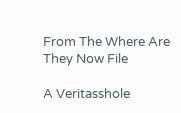From The Where Are They Now File

A Veritasshole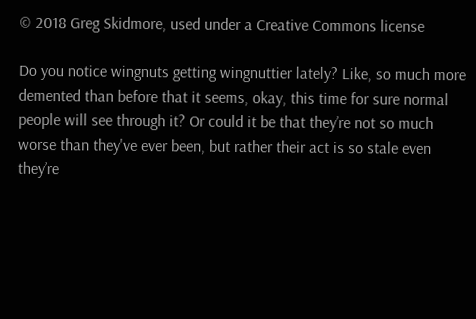© 2018 Greg Skidmore, used under a Creative Commons license

Do you notice wingnuts getting wingnuttier lately? Like, so much more demented than before that it seems, okay, this time for sure normal people will see through it? Or could it be that they’re not so much worse than they've ever been, but rather their act is so stale even they’re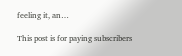feeling it, an…

This post is for paying subscribers